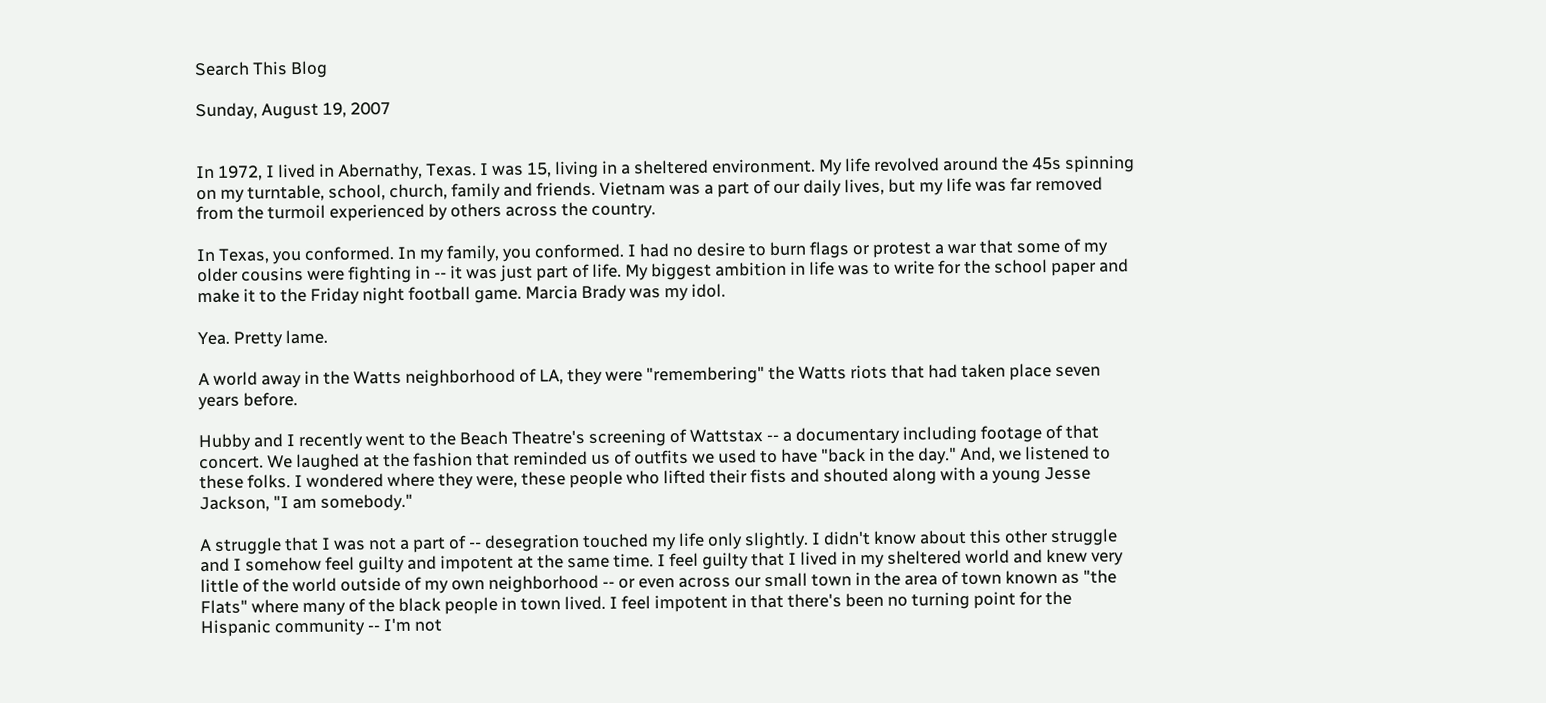Search This Blog

Sunday, August 19, 2007


In 1972, I lived in Abernathy, Texas. I was 15, living in a sheltered environment. My life revolved around the 45s spinning on my turntable, school, church, family and friends. Vietnam was a part of our daily lives, but my life was far removed from the turmoil experienced by others across the country.

In Texas, you conformed. In my family, you conformed. I had no desire to burn flags or protest a war that some of my older cousins were fighting in -- it was just part of life. My biggest ambition in life was to write for the school paper and make it to the Friday night football game. Marcia Brady was my idol.

Yea. Pretty lame.

A world away in the Watts neighborhood of LA, they were "remembering" the Watts riots that had taken place seven years before.

Hubby and I recently went to the Beach Theatre's screening of Wattstax -- a documentary including footage of that concert. We laughed at the fashion that reminded us of outfits we used to have "back in the day." And, we listened to these folks. I wondered where they were, these people who lifted their fists and shouted along with a young Jesse Jackson, "I am somebody."

A struggle that I was not a part of -- desegration touched my life only slightly. I didn't know about this other struggle and I somehow feel guilty and impotent at the same time. I feel guilty that I lived in my sheltered world and knew very little of the world outside of my own neighborhood -- or even across our small town in the area of town known as "the Flats" where many of the black people in town lived. I feel impotent in that there's been no turning point for the Hispanic community -- I'm not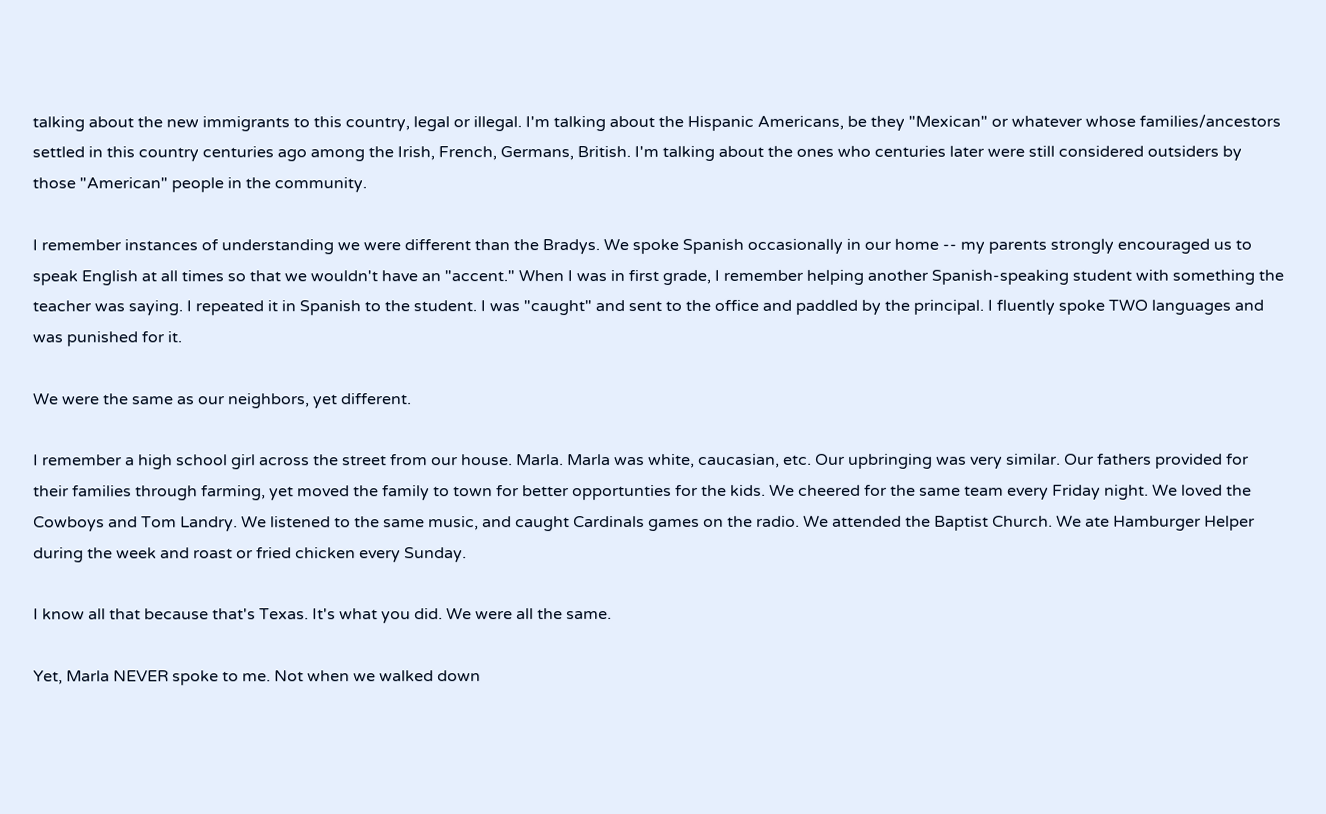talking about the new immigrants to this country, legal or illegal. I'm talking about the Hispanic Americans, be they "Mexican" or whatever whose families/ancestors settled in this country centuries ago among the Irish, French, Germans, British. I'm talking about the ones who centuries later were still considered outsiders by those "American" people in the community.

I remember instances of understanding we were different than the Bradys. We spoke Spanish occasionally in our home -- my parents strongly encouraged us to speak English at all times so that we wouldn't have an "accent." When I was in first grade, I remember helping another Spanish-speaking student with something the teacher was saying. I repeated it in Spanish to the student. I was "caught" and sent to the office and paddled by the principal. I fluently spoke TWO languages and was punished for it.

We were the same as our neighbors, yet different.

I remember a high school girl across the street from our house. Marla. Marla was white, caucasian, etc. Our upbringing was very similar. Our fathers provided for their families through farming, yet moved the family to town for better opportunties for the kids. We cheered for the same team every Friday night. We loved the Cowboys and Tom Landry. We listened to the same music, and caught Cardinals games on the radio. We attended the Baptist Church. We ate Hamburger Helper during the week and roast or fried chicken every Sunday.

I know all that because that's Texas. It's what you did. We were all the same.

Yet, Marla NEVER spoke to me. Not when we walked down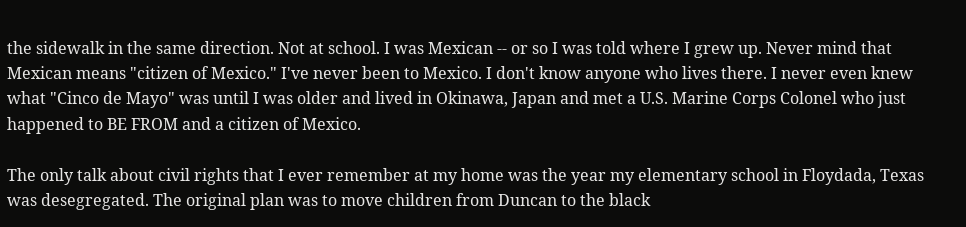the sidewalk in the same direction. Not at school. I was Mexican -- or so I was told where I grew up. Never mind that Mexican means "citizen of Mexico." I've never been to Mexico. I don't know anyone who lives there. I never even knew what "Cinco de Mayo" was until I was older and lived in Okinawa, Japan and met a U.S. Marine Corps Colonel who just happened to BE FROM and a citizen of Mexico.

The only talk about civil rights that I ever remember at my home was the year my elementary school in Floydada, Texas was desegregated. The original plan was to move children from Duncan to the black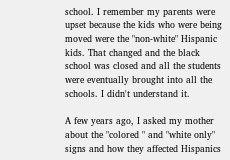school. I remember my parents were upset because the kids who were being moved were the "non-white" Hispanic kids. That changed and the black school was closed and all the students were eventually brought into all the schools. I didn't understand it.

A few years ago, I asked my mother about the "colored " and "white only" signs and how they affected Hispanics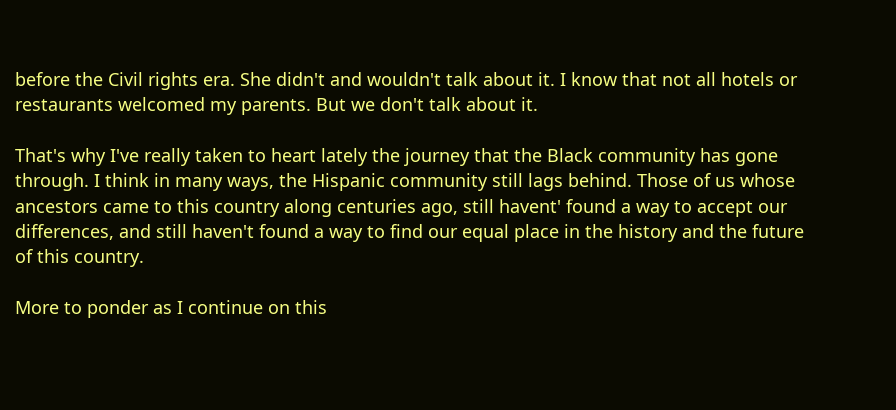before the Civil rights era. She didn't and wouldn't talk about it. I know that not all hotels or restaurants welcomed my parents. But we don't talk about it.

That's why I've really taken to heart lately the journey that the Black community has gone through. I think in many ways, the Hispanic community still lags behind. Those of us whose ancestors came to this country along centuries ago, still havent' found a way to accept our differences, and still haven't found a way to find our equal place in the history and the future of this country.

More to ponder as I continue on this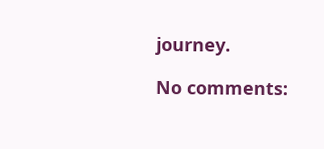journey.

No comments: